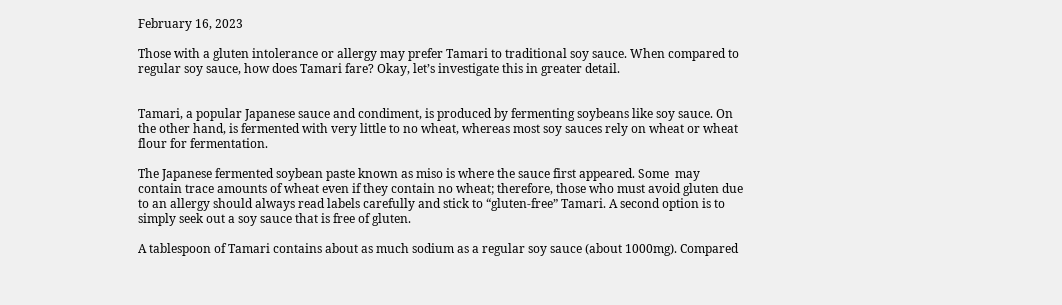February 16, 2023

Those with a gluten intolerance or allergy may prefer Tamari to traditional soy sauce. When compared to regular soy sauce, how does Tamari fare? Okay, let’s investigate this in greater detail.


Tamari, a popular Japanese sauce and condiment, is produced by fermenting soybeans like soy sauce. On the other hand, is fermented with very little to no wheat, whereas most soy sauces rely on wheat or wheat flour for fermentation.

The Japanese fermented soybean paste known as miso is where the sauce first appeared. Some  may contain trace amounts of wheat even if they contain no wheat; therefore, those who must avoid gluten due to an allergy should always read labels carefully and stick to “gluten-free” Tamari. A second option is to simply seek out a soy sauce that is free of gluten.

A tablespoon of Tamari contains about as much sodium as a regular soy sauce (about 1000mg). Compared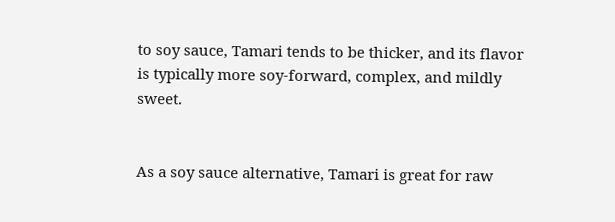to soy sauce, Tamari tends to be thicker, and its flavor is typically more soy-forward, complex, and mildly sweet.


As a soy sauce alternative, Tamari is great for raw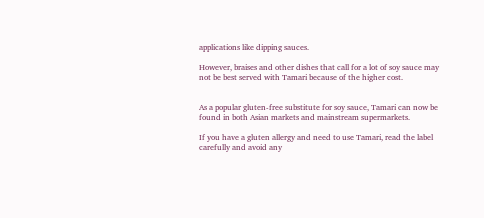applications like dipping sauces.

However, braises and other dishes that call for a lot of soy sauce may not be best served with Tamari because of the higher cost.


As a popular gluten-free substitute for soy sauce, Tamari can now be found in both Asian markets and mainstream supermarkets.

If you have a gluten allergy and need to use Tamari, read the label carefully and avoid any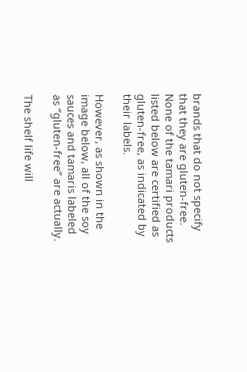brands that do not specify that they are gluten-free. None of the tamari products listed below are certified as gluten-free, as indicated by their labels.

However, as shown in the image below, all of the soy sauces and tamaris labeled as “gluten-free” are actually.

The shelf life will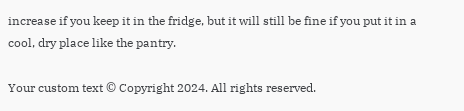increase if you keep it in the fridge, but it will still be fine if you put it in a cool, dry place like the pantry.

Your custom text © Copyright 2024. All rights reserved.